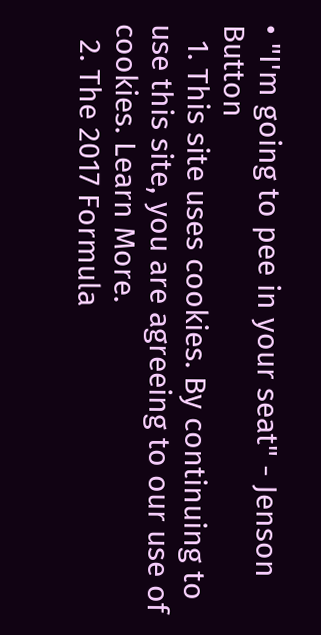• "I'm going to pee in your seat" - Jenson Button
  1. This site uses cookies. By continuing to use this site, you are agreeing to our use of cookies. Learn More.
  2. The 2017 Formula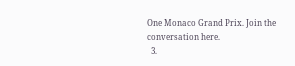One Monaco Grand Prix. Join the conversation here.
  3.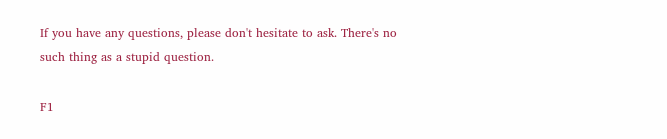If you have any questions, please don't hesitate to ask. There's no such thing as a stupid question.

F1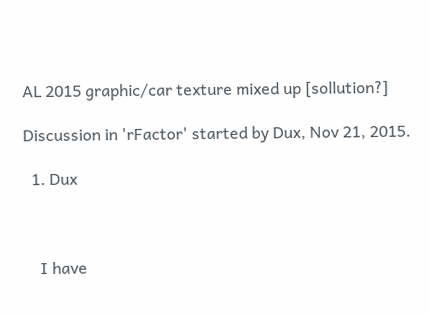AL 2015 graphic/car texture mixed up [sollution?]

Discussion in 'rFactor' started by Dux, Nov 21, 2015.

  1. Dux



    I have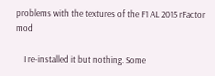problems with the textures of the F1 AL 2015 rFactor mod

    I re-installed it but nothing. Some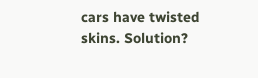cars have twisted skins. Solution?